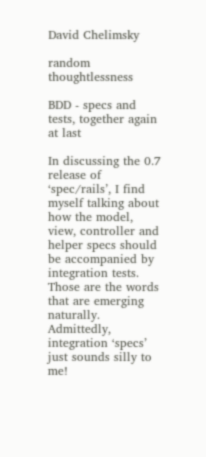David Chelimsky

random thoughtlessness

BDD - specs and tests, together again at last

In discussing the 0.7 release of ‘spec/rails’, I find myself talking about how the model, view, controller and helper specs should be accompanied by integration tests. Those are the words that are emerging naturally. Admittedly, integration ‘specs’ just sounds silly to me!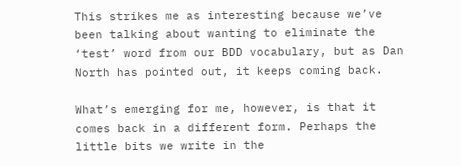This strikes me as interesting because we’ve been talking about wanting to eliminate the ‘test’ word from our BDD vocabulary, but as Dan North has pointed out, it keeps coming back.

What’s emerging for me, however, is that it comes back in a different form. Perhaps the little bits we write in the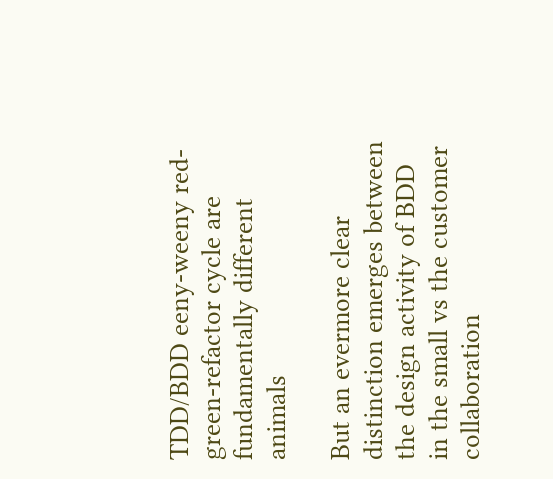TDD/BDD eeny-weeny red-green-refactor cycle are fundamentally different animals

But an evermore clear distinction emerges between the design activity of BDD in the small vs the customer collaboration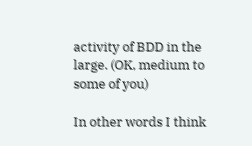activity of BDD in the large. (OK, medium to some of you)

In other words I think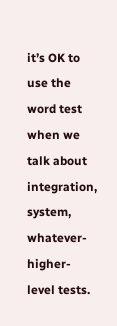it’s OK to use the word test when we talk about integration, system, whatever-higher-level tests.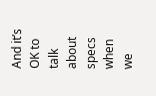And it’s OK to talk about specs when we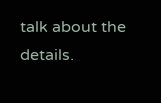talk about the details.